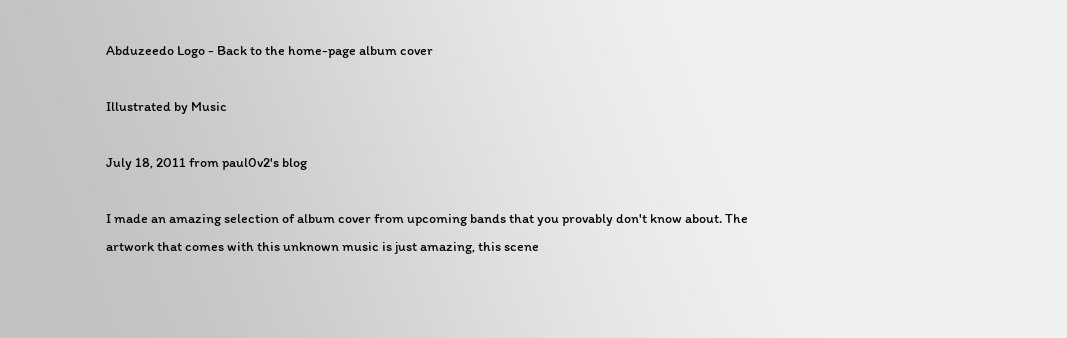Abduzeedo Logo - Back to the home-page album cover

Illustrated by Music

July 18, 2011 from paul0v2's blog

I made an amazing selection of album cover from upcoming bands that you provably don't know about. The artwork that comes with this unknown music is just amazing, this scene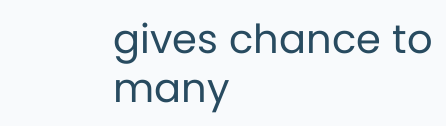gives chance to many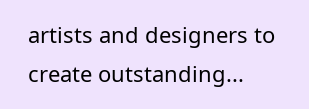artists and designers to create outstanding...